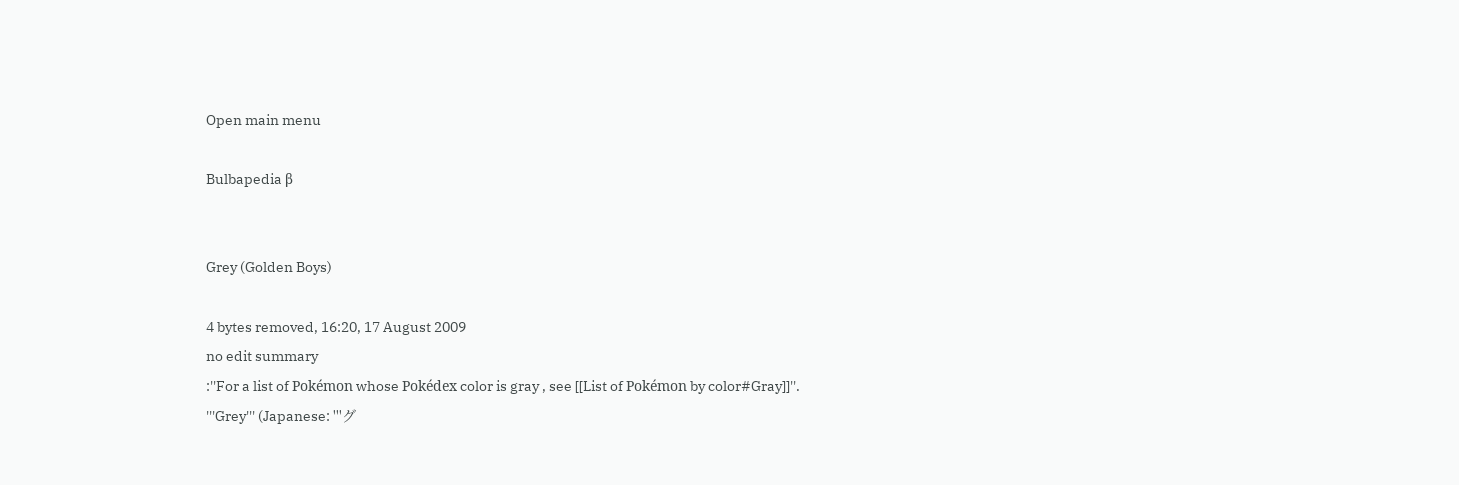Open main menu

Bulbapedia β


Grey (Golden Boys)

4 bytes removed, 16:20, 17 August 2009
no edit summary
:''For a list of Pokémon whose Pokédex color is gray , see [[List of Pokémon by color#Gray]]''.
'''Grey''' (Japanese: '''グ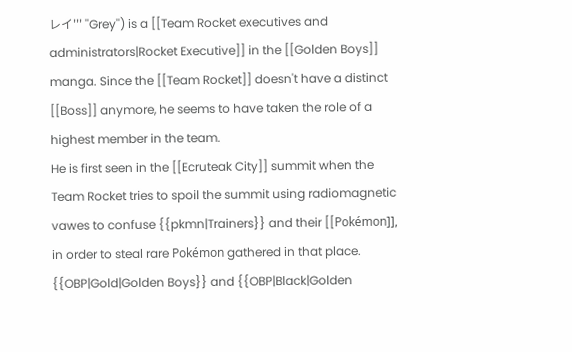レイ''' ''Grey'') is a [[Team Rocket executives and administrators|Rocket Executive]] in the [[Golden Boys]] manga. Since the [[Team Rocket]] doesn't have a distinct [[Boss]] anymore, he seems to have taken the role of a highest member in the team.
He is first seen in the [[Ecruteak City]] summit when the Team Rocket tries to spoil the summit using radiomagnetic vawes to confuse {{pkmn|Trainers}} and their [[Pokémon]], in order to steal rare Pokémon gathered in that place. {{OBP|Gold|Golden Boys}} and {{OBP|Black|Golden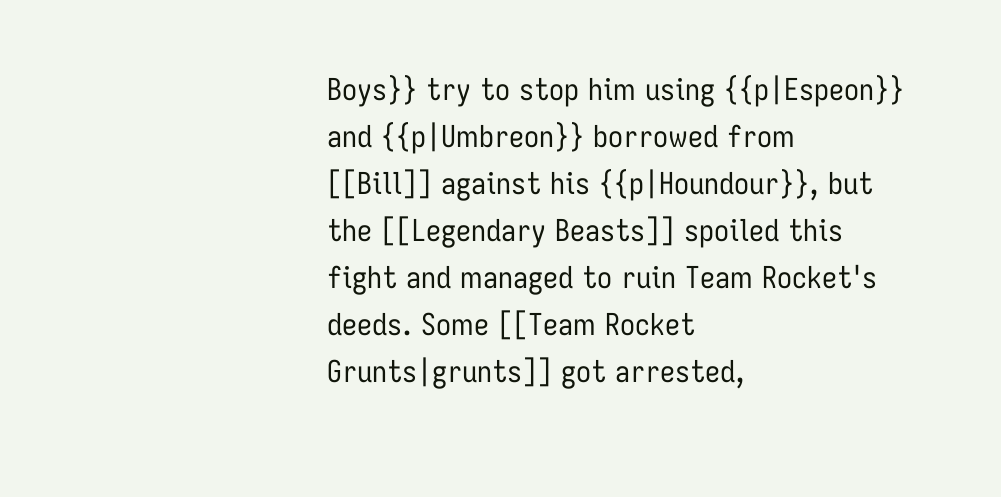Boys}} try to stop him using {{p|Espeon}} and {{p|Umbreon}} borrowed from [[Bill]] against his {{p|Houndour}}, but the [[Legendary Beasts]] spoiled this fight and managed to ruin Team Rocket's deeds. Some [[Team Rocket Grunts|grunts]] got arrested,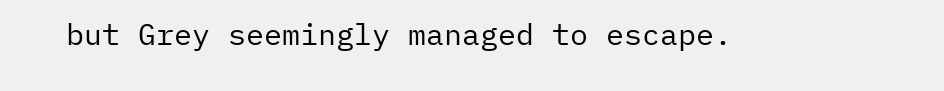but Grey seemingly managed to escape.